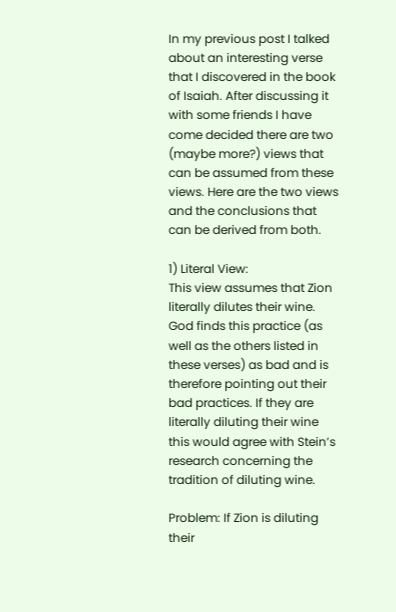In my previous post I talked about an interesting verse that I discovered in the book of Isaiah. After discussing it with some friends I have come decided there are two (maybe more?) views that can be assumed from these views. Here are the two views and the conclusions that can be derived from both.

1) Literal View:
This view assumes that Zion literally dilutes their wine. God finds this practice (as well as the others listed in these verses) as bad and is therefore pointing out their bad practices. If they are literally diluting their wine this would agree with Stein’s research concerning the tradition of diluting wine.

Problem: If Zion is diluting their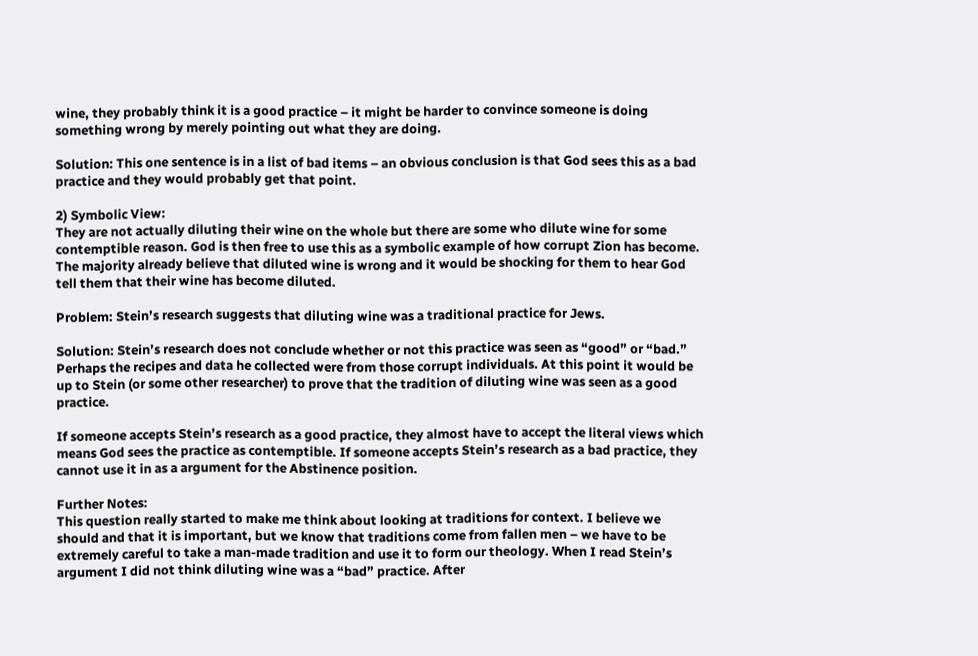wine, they probably think it is a good practice – it might be harder to convince someone is doing something wrong by merely pointing out what they are doing.

Solution: This one sentence is in a list of bad items – an obvious conclusion is that God sees this as a bad practice and they would probably get that point.

2) Symbolic View:
They are not actually diluting their wine on the whole but there are some who dilute wine for some contemptible reason. God is then free to use this as a symbolic example of how corrupt Zion has become. The majority already believe that diluted wine is wrong and it would be shocking for them to hear God tell them that their wine has become diluted.

Problem: Stein’s research suggests that diluting wine was a traditional practice for Jews.

Solution: Stein’s research does not conclude whether or not this practice was seen as “good” or “bad.” Perhaps the recipes and data he collected were from those corrupt individuals. At this point it would be up to Stein (or some other researcher) to prove that the tradition of diluting wine was seen as a good practice.

If someone accepts Stein’s research as a good practice, they almost have to accept the literal views which means God sees the practice as contemptible. If someone accepts Stein’s research as a bad practice, they cannot use it in as a argument for the Abstinence position.

Further Notes:
This question really started to make me think about looking at traditions for context. I believe we should and that it is important, but we know that traditions come from fallen men – we have to be extremely careful to take a man-made tradition and use it to form our theology. When I read Stein’s argument I did not think diluting wine was a “bad” practice. After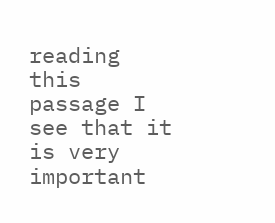reading this passage I see that it is very important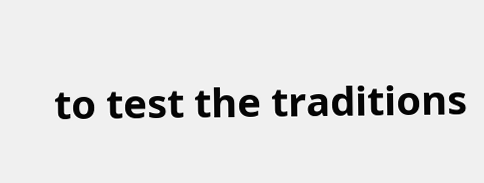to test the traditions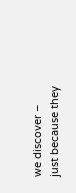we discover – just because they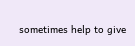sometimes help to give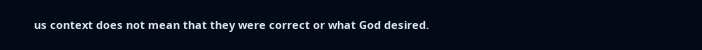us context does not mean that they were correct or what God desired.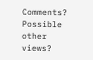Comments? Possible other views?